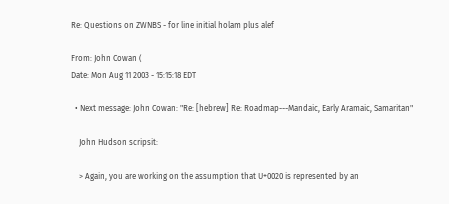Re: Questions on ZWNBS - for line initial holam plus alef

From: John Cowan (
Date: Mon Aug 11 2003 - 15:15:18 EDT

  • Next message: John Cowan: "Re: [hebrew] Re: Roadmap---Mandaic, Early Aramaic, Samaritan"

    John Hudson scripsit:

    > Again, you are working on the assumption that U+0020 is represented by an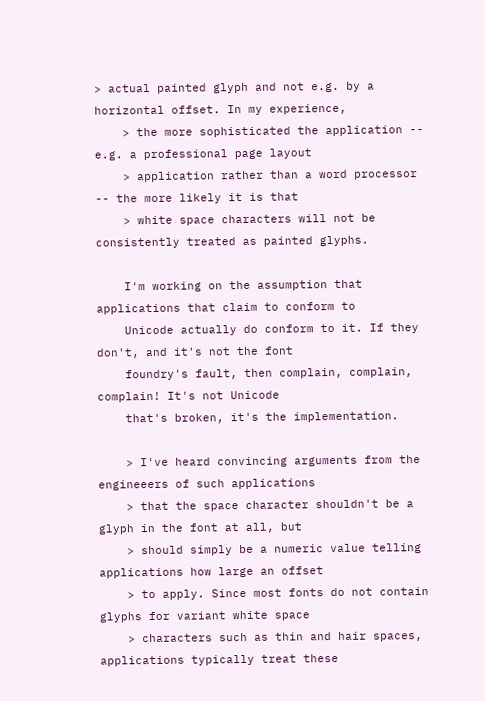> actual painted glyph and not e.g. by a horizontal offset. In my experience,
    > the more sophisticated the application -- e.g. a professional page layout
    > application rather than a word processor -- the more likely it is that
    > white space characters will not be consistently treated as painted glyphs.

    I'm working on the assumption that applications that claim to conform to
    Unicode actually do conform to it. If they don't, and it's not the font
    foundry's fault, then complain, complain, complain! It's not Unicode
    that's broken, it's the implementation.

    > I've heard convincing arguments from the engineeers of such applications
    > that the space character shouldn't be a glyph in the font at all, but
    > should simply be a numeric value telling applications how large an offset
    > to apply. Since most fonts do not contain glyphs for variant white space
    > characters such as thin and hair spaces, applications typically treat these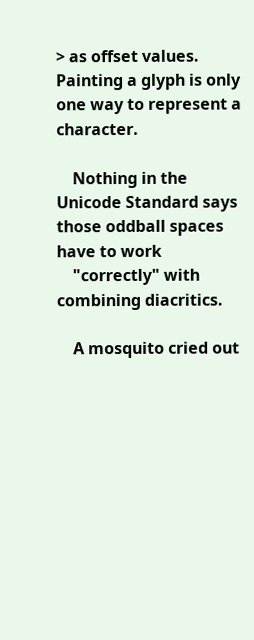> as offset values. Painting a glyph is only one way to represent a character.

    Nothing in the Unicode Standard says those oddball spaces have to work
    "correctly" with combining diacritics.

    A mosquito cried out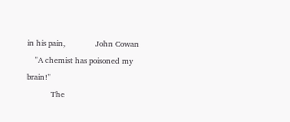in his pain,               John Cowan
    "A chemist has poisoned my brain!"
            The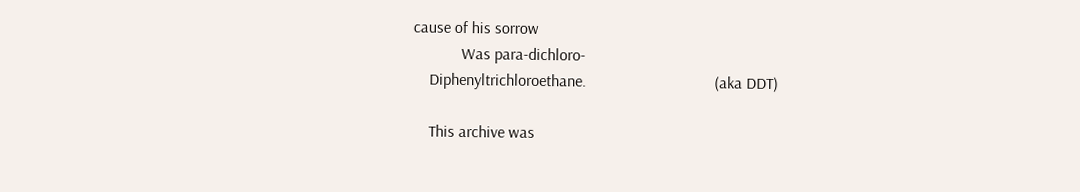cause of his sorrow
            Was para-dichloro-
    Diphenyltrichloroethane.                                (aka DDT)

    This archive was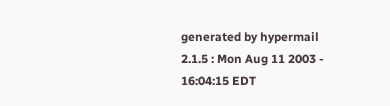generated by hypermail 2.1.5 : Mon Aug 11 2003 - 16:04:15 EDT